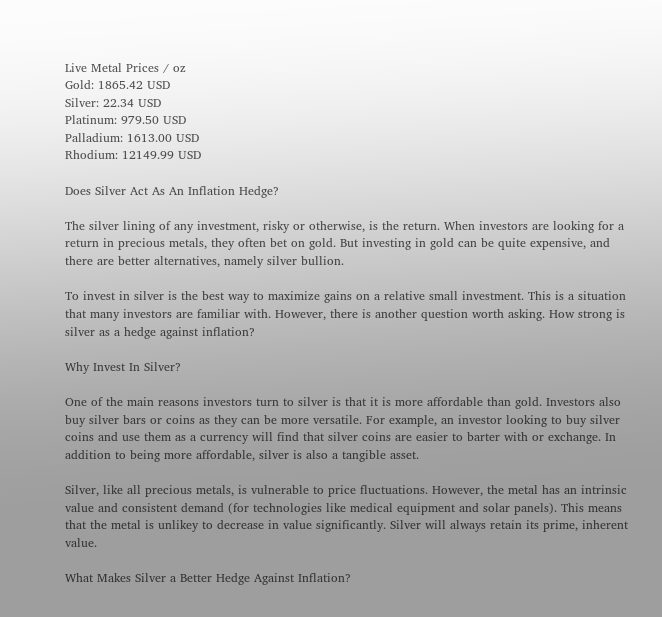Live Metal Prices / oz
Gold: 1865.42 USD
Silver: 22.34 USD
Platinum: 979.50 USD
Palladium: 1613.00 USD
Rhodium: 12149.99 USD

Does Silver Act As An Inflation Hedge?

The silver lining of any investment, risky or otherwise, is the return. When investors are looking for a return in precious metals, they often bet on gold. But investing in gold can be quite expensive, and there are better alternatives, namely silver bullion.

To invest in silver is the best way to maximize gains on a relative small investment. This is a situation that many investors are familiar with. However, there is another question worth asking. How strong is silver as a hedge against inflation?

Why Invest In Silver?

One of the main reasons investors turn to silver is that it is more affordable than gold. Investors also buy silver bars or coins as they can be more versatile. For example, an investor looking to buy silver coins and use them as a currency will find that silver coins are easier to barter with or exchange. In addition to being more affordable, silver is also a tangible asset.

Silver, like all precious metals, is vulnerable to price fluctuations. However, the metal has an intrinsic value and consistent demand (for technologies like medical equipment and solar panels). This means that the metal is unlikey to decrease in value significantly. Silver will always retain its prime, inherent value.

What Makes Silver a Better Hedge Against Inflation?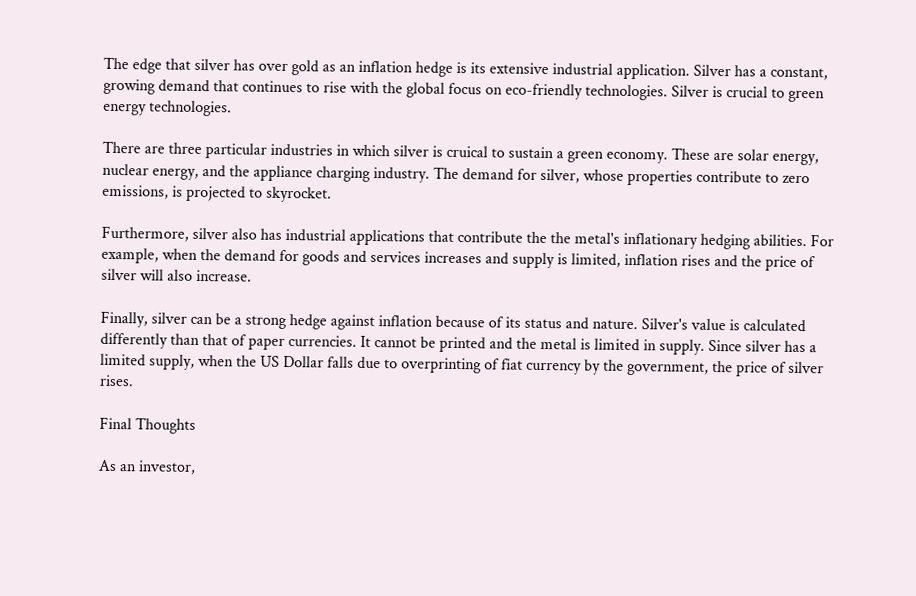The edge that silver has over gold as an inflation hedge is its extensive industrial application. Silver has a constant, growing demand that continues to rise with the global focus on eco-friendly technologies. Silver is crucial to green energy technologies.

There are three particular industries in which silver is cruical to sustain a green economy. These are solar energy, nuclear energy, and the appliance charging industry. The demand for silver, whose properties contribute to zero emissions, is projected to skyrocket.

Furthermore, silver also has industrial applications that contribute the the metal's inflationary hedging abilities. For example, when the demand for goods and services increases and supply is limited, inflation rises and the price of silver will also increase.

Finally, silver can be a strong hedge against inflation because of its status and nature. Silver's value is calculated differently than that of paper currencies. It cannot be printed and the metal is limited in supply. Since silver has a limited supply, when the US Dollar falls due to overprinting of fiat currency by the government, the price of silver rises.

Final Thoughts

As an investor,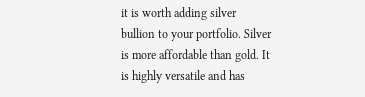it is worth adding silver bullion to your portfolio. Silver is more affordable than gold. It is highly versatile and has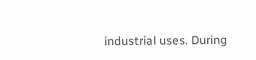industrial uses. During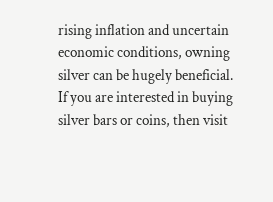rising inflation and uncertain economic conditions, owning silver can be hugely beneficial. If you are interested in buying silver bars or coins, then visit